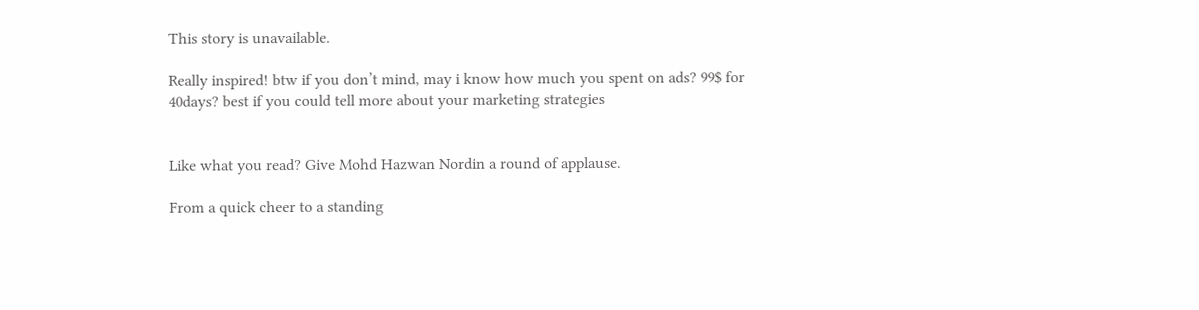This story is unavailable.

Really inspired! btw if you don’t mind, may i know how much you spent on ads? 99$ for 40days? best if you could tell more about your marketing strategies


Like what you read? Give Mohd Hazwan Nordin a round of applause.

From a quick cheer to a standing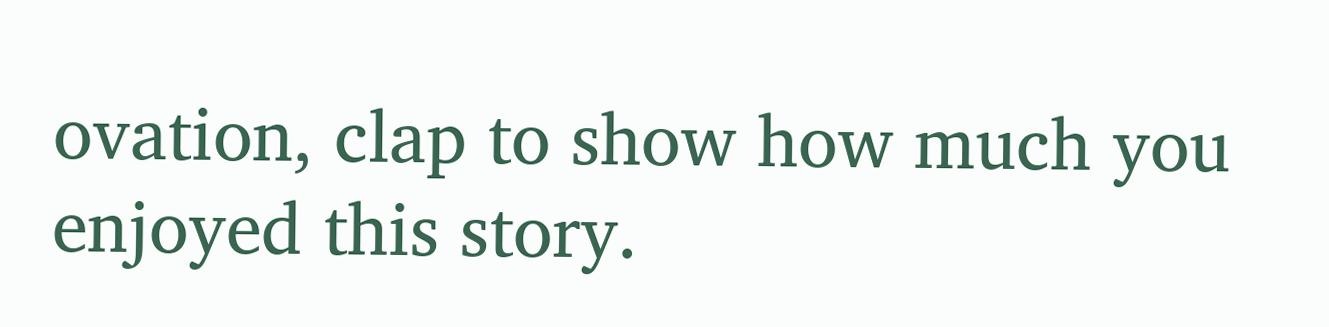ovation, clap to show how much you enjoyed this story.